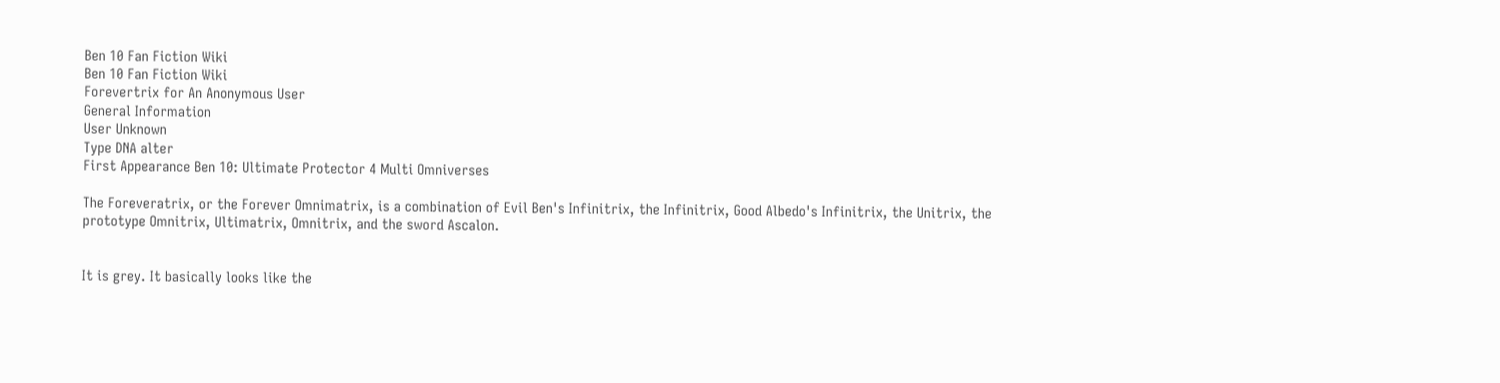Ben 10 Fan Fiction Wiki
Ben 10 Fan Fiction Wiki
Forevertrix for An Anonymous User
General Information
User Unknown
Type DNA alter
First Appearance Ben 10: Ultimate Protector 4 Multi Omniverses

The Foreveratrix, or the Forever Omnimatrix, is a combination of Evil Ben's Infinitrix, the Infinitrix, Good Albedo's Infinitrix, the Unitrix, the prototype Omnitrix, Ultimatrix, Omnitrix, and the sword Ascalon.


It is grey. It basically looks like the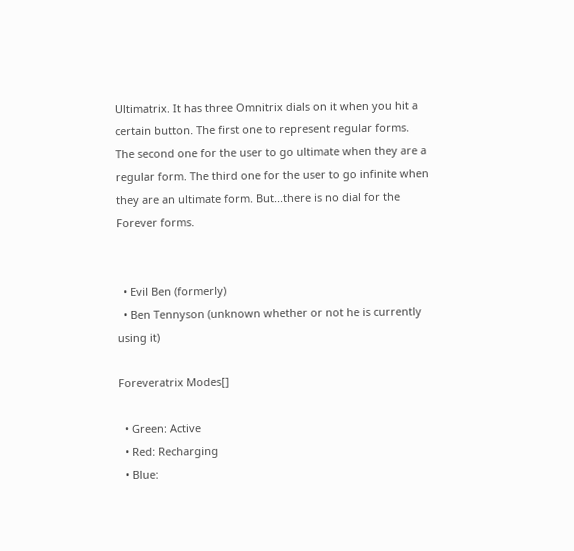Ultimatrix. It has three Omnitrix dials on it when you hit a certain button. The first one to represent regular forms. The second one for the user to go ultimate when they are a regular form. The third one for the user to go infinite when they are an ultimate form. But...there is no dial for the Forever forms.


  • Evil Ben (formerly)
  • Ben Tennyson (unknown whether or not he is currently using it)

Foreveratrix Modes[]

  • Green: Active
  • Red: Recharging
  • Blue: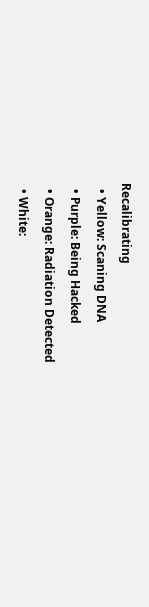Recalibrating
  • Yellow: Scaning DNA
  • Purple: Being Hacked
  • Orange: Radiation Detected
  • White: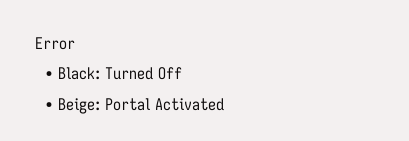Error
  • Black: Turned Off
  • Beige: Portal Activated